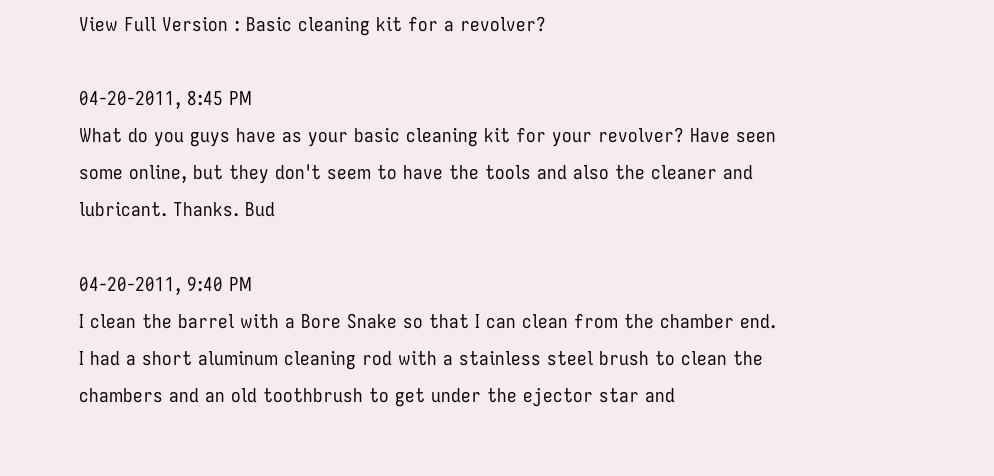View Full Version : Basic cleaning kit for a revolver?

04-20-2011, 8:45 PM
What do you guys have as your basic cleaning kit for your revolver? Have seen some online, but they don't seem to have the tools and also the cleaner and lubricant. Thanks. Bud

04-20-2011, 9:40 PM
I clean the barrel with a Bore Snake so that I can clean from the chamber end. I had a short aluminum cleaning rod with a stainless steel brush to clean the chambers and an old toothbrush to get under the ejector star and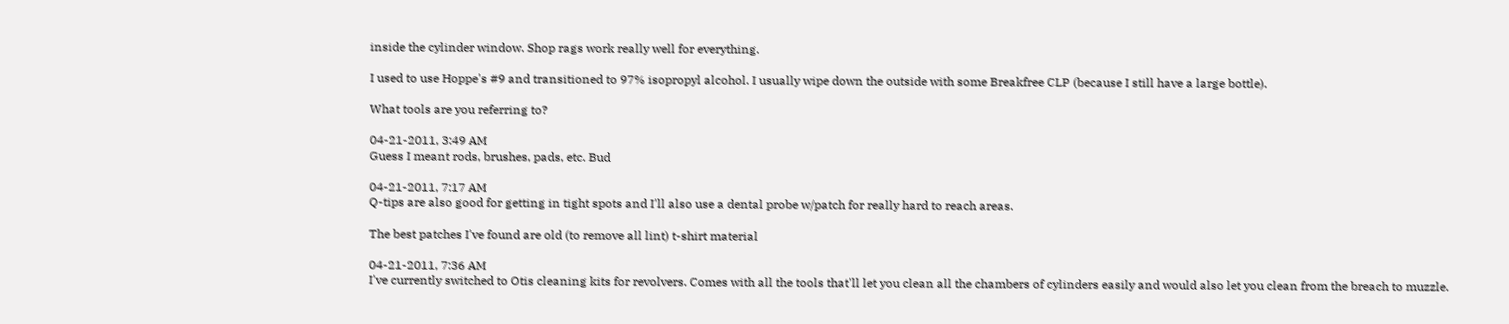inside the cylinder window. Shop rags work really well for everything.

I used to use Hoppe's #9 and transitioned to 97% isopropyl alcohol. I usually wipe down the outside with some Breakfree CLP (because I still have a large bottle).

What tools are you referring to?

04-21-2011, 3:49 AM
Guess I meant rods, brushes, pads, etc. Bud

04-21-2011, 7:17 AM
Q-tips are also good for getting in tight spots and I'll also use a dental probe w/patch for really hard to reach areas.

The best patches I've found are old (to remove all lint) t-shirt material

04-21-2011, 7:36 AM
I've currently switched to Otis cleaning kits for revolvers. Comes with all the tools that'll let you clean all the chambers of cylinders easily and would also let you clean from the breach to muzzle.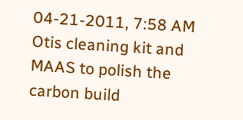04-21-2011, 7:58 AM
Otis cleaning kit and MAAS to polish the carbon build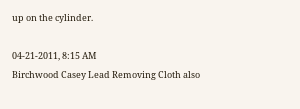up on the cylinder.

04-21-2011, 8:15 AM
Birchwood Casey Lead Removing Cloth also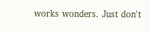works wonders. Just don't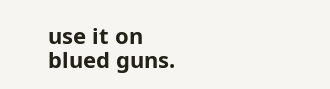use it on blued guns.